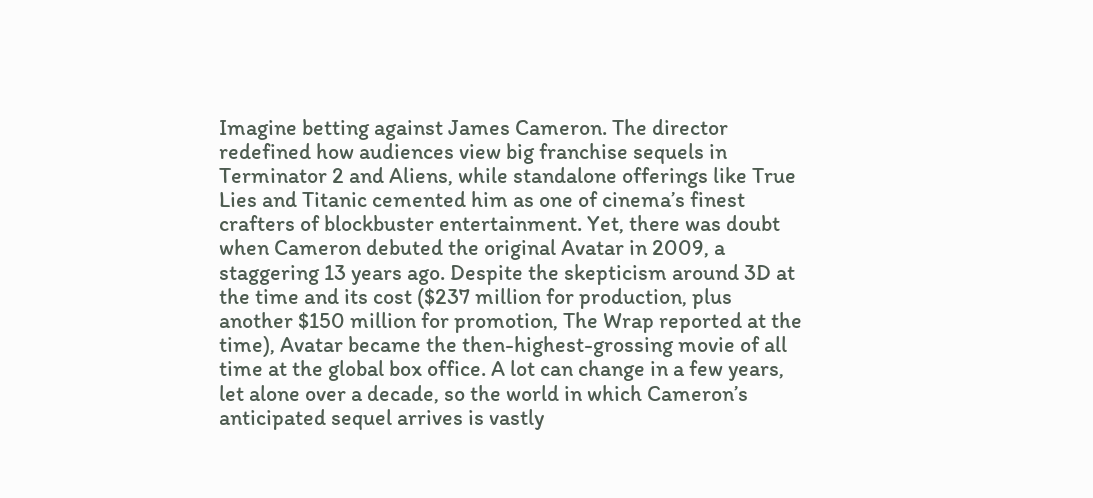Imagine betting against James Cameron. The director redefined how audiences view big franchise sequels in Terminator 2 and Aliens, while standalone offerings like True Lies and Titanic cemented him as one of cinema’s finest crafters of blockbuster entertainment. Yet, there was doubt when Cameron debuted the original Avatar in 2009, a staggering 13 years ago. Despite the skepticism around 3D at the time and its cost ($237 million for production, plus another $150 million for promotion, The Wrap reported at the time), Avatar became the then-highest-grossing movie of all time at the global box office. A lot can change in a few years, let alone over a decade, so the world in which Cameron’s anticipated sequel arrives is vastly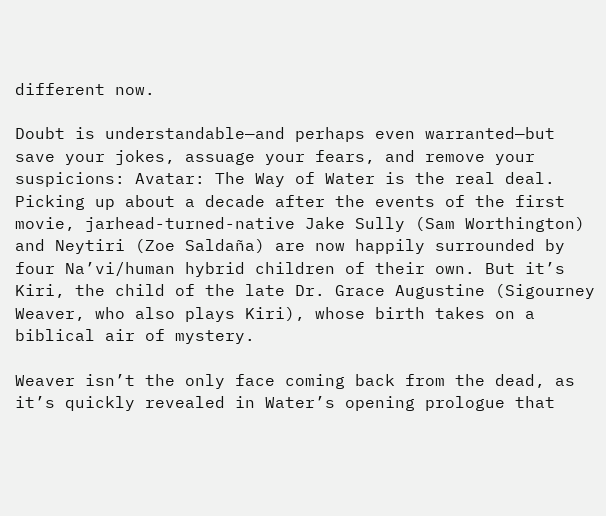different now.

Doubt is understandable—and perhaps even warranted—but save your jokes, assuage your fears, and remove your suspicions: Avatar: The Way of Water is the real deal. Picking up about a decade after the events of the first movie, jarhead-turned-native Jake Sully (Sam Worthington) and Neytiri (Zoe Saldaña) are now happily surrounded by four Na’vi/human hybrid children of their own. But it’s Kiri, the child of the late Dr. Grace Augustine (Sigourney Weaver, who also plays Kiri), whose birth takes on a biblical air of mystery.

Weaver isn’t the only face coming back from the dead, as it’s quickly revealed in Water’s opening prologue that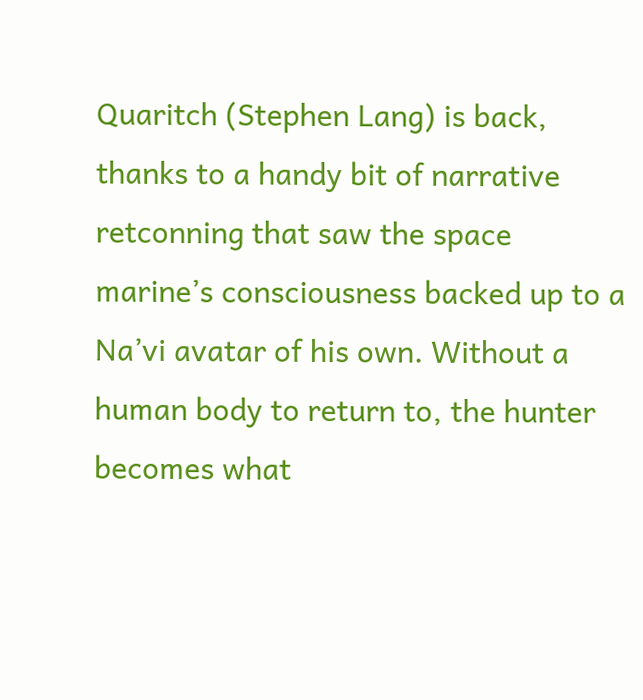Quaritch (Stephen Lang) is back, thanks to a handy bit of narrative retconning that saw the space marine’s consciousness backed up to a Na’vi avatar of his own. Without a human body to return to, the hunter becomes what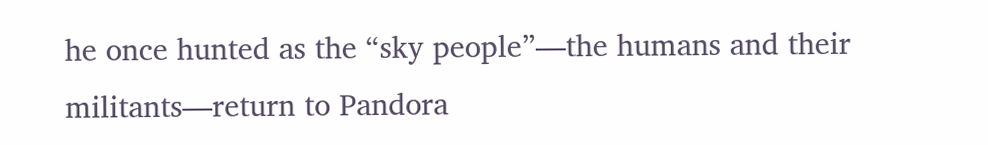he once hunted as the “sky people”—the humans and their militants—return to Pandora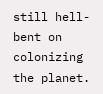still hell-bent on colonizing the planet.